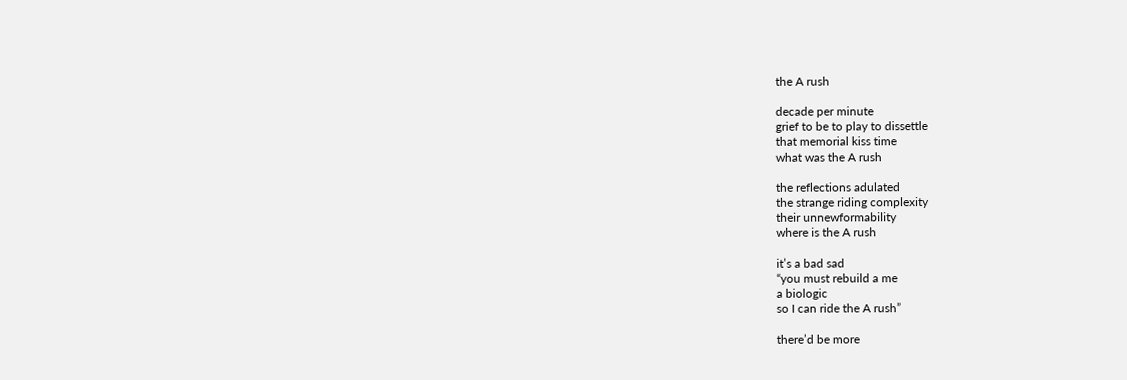the A rush

decade per minute
grief to be to play to dissettle
that memorial kiss time
what was the A rush

the reflections adulated
the strange riding complexity
their unnewformability
where is the A rush

it’s a bad sad
“you must rebuild a me
a biologic
so I can ride the A rush”

there’d be more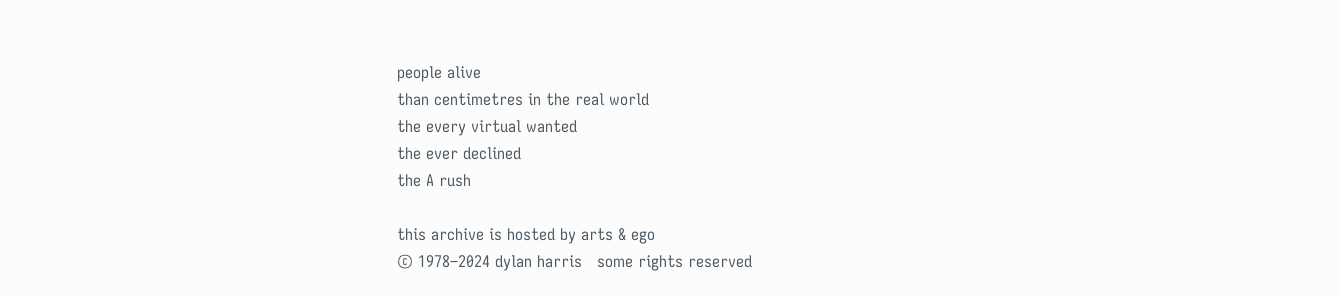people alive
than centimetres in the real world
the every virtual wanted
the ever declined
the A rush

this archive is hosted by arts & ego
© 1978–2024 dylan harris   some rights reserved